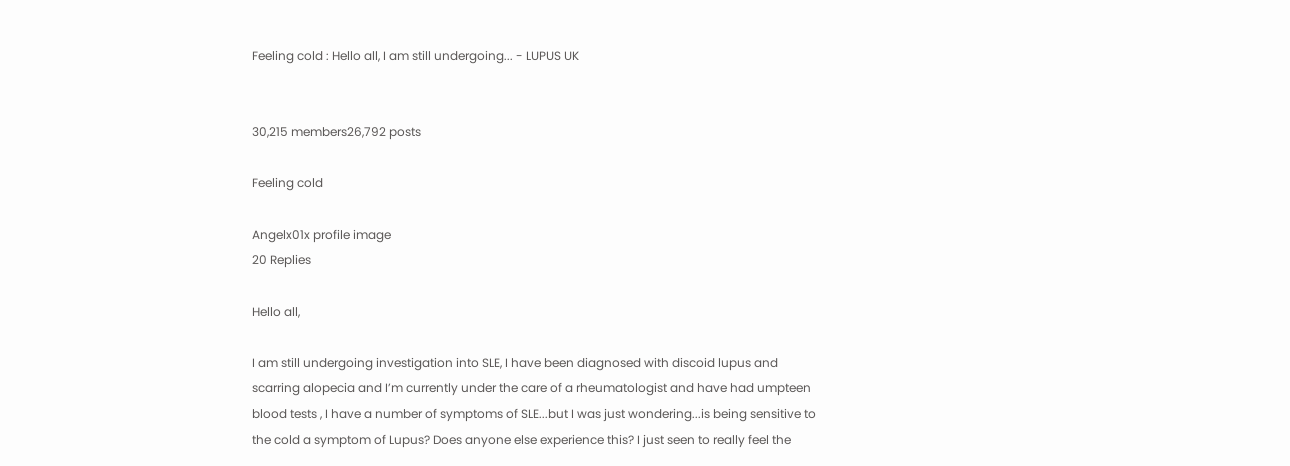Feeling cold : Hello all, I am still undergoing... - LUPUS UK


30,215 members26,792 posts

Feeling cold

Angelx01x profile image
20 Replies

Hello all,

I am still undergoing investigation into SLE, I have been diagnosed with discoid lupus and scarring alopecia and I’m currently under the care of a rheumatologist and have had umpteen blood tests , I have a number of symptoms of SLE...but I was just wondering...is being sensitive to the cold a symptom of Lupus? Does anyone else experience this? I just seen to really feel the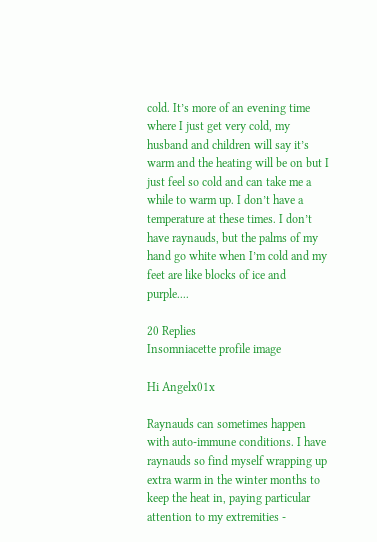cold. It’s more of an evening time where I just get very cold, my husband and children will say it’s warm and the heating will be on but I just feel so cold and can take me a while to warm up. I don’t have a temperature at these times. I don’t have raynauds, but the palms of my hand go white when I’m cold and my feet are like blocks of ice and purple....

20 Replies
Insomniacette profile image

Hi Angelx01x

Raynauds can sometimes happen with auto-immune conditions. I have raynauds so find myself wrapping up extra warm in the winter months to keep the heat in, paying particular attention to my extremities -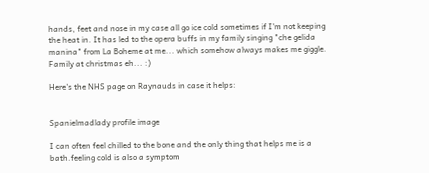hands, feet and nose in my case all go ice cold sometimes if I'm not keeping the heat in. It has led to the opera buffs in my family singing "che gelida manina" from La Boheme at me... which somehow always makes me giggle. Family at christmas eh... :)

Here's the NHS page on Raynauds in case it helps:


Spanielmadlady profile image

I can often feel chilled to the bone and the only thing that helps me is a bath.feeling cold is also a symptom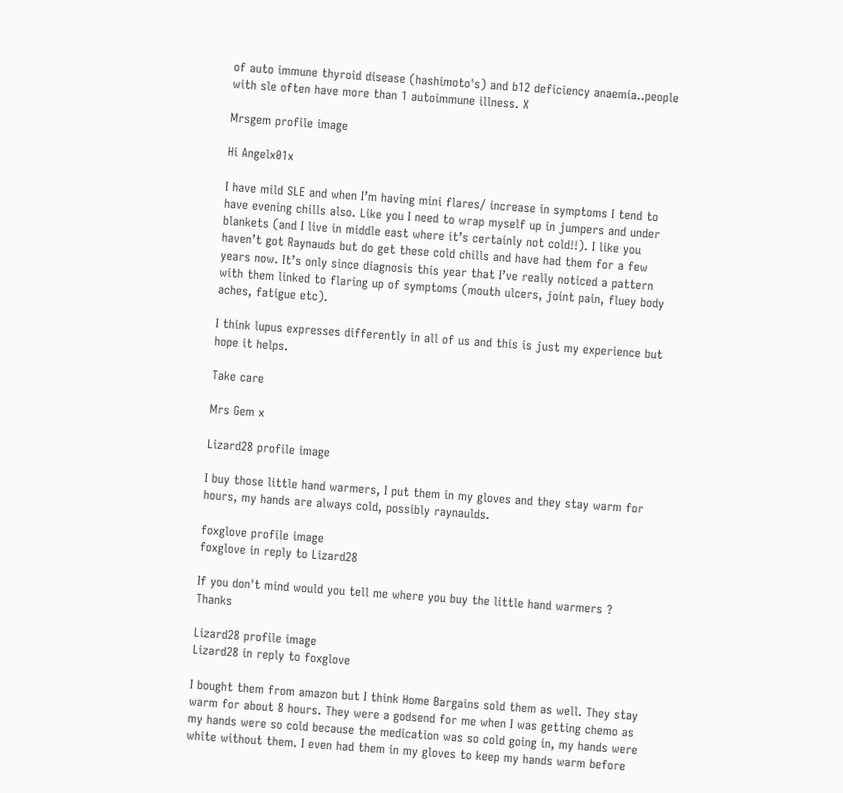of auto immune thyroid disease (hashimoto's) and b12 deficiency anaemia..people with sle often have more than 1 autoimmune illness. X

Mrsgem profile image

Hi Angelx01x

I have mild SLE and when I’m having mini flares/ increase in symptoms I tend to have evening chills also. Like you I need to wrap myself up in jumpers and under blankets (and I live in middle east where it’s certainly not cold!!). I like you haven’t got Raynauds but do get these cold chills and have had them for a few years now. It’s only since diagnosis this year that I’ve really noticed a pattern with them linked to flaring up of symptoms (mouth ulcers, joint pain, fluey body aches, fatigue etc).

I think lupus expresses differently in all of us and this is just my experience but hope it helps.

Take care

Mrs Gem x

Lizard28 profile image

I buy those little hand warmers, I put them in my gloves and they stay warm for hours, my hands are always cold, possibly raynaulds.

foxglove profile image
foxglove in reply to Lizard28

If you don't mind would you tell me where you buy the little hand warmers ? Thanks

Lizard28 profile image
Lizard28 in reply to foxglove

I bought them from amazon but I think Home Bargains sold them as well. They stay warm for about 8 hours. They were a godsend for me when I was getting chemo as my hands were so cold because the medication was so cold going in, my hands were white without them. I even had them in my gloves to keep my hands warm before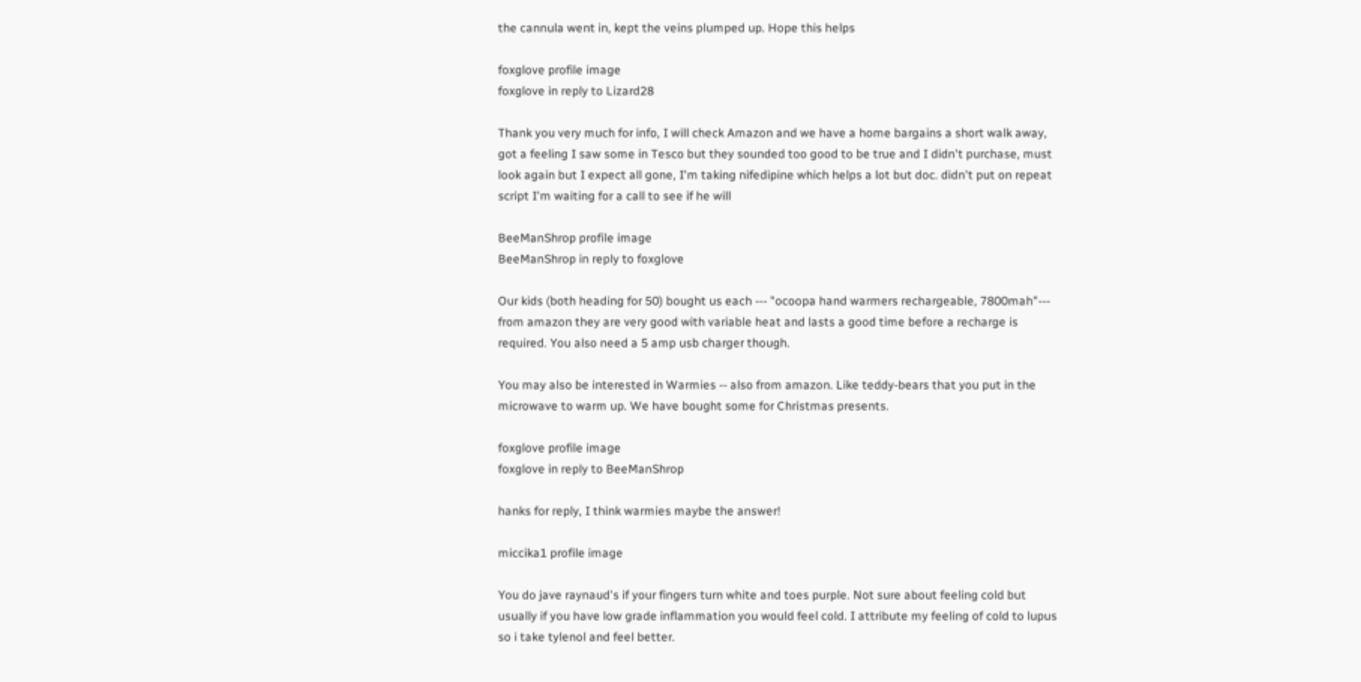the cannula went in, kept the veins plumped up. Hope this helps

foxglove profile image
foxglove in reply to Lizard28

Thank you very much for info, I will check Amazon and we have a home bargains a short walk away, got a feeling I saw some in Tesco but they sounded too good to be true and I didn't purchase, must look again but I expect all gone, I'm taking nifedipine which helps a lot but doc. didn't put on repeat script I'm waiting for a call to see if he will

BeeManShrop profile image
BeeManShrop in reply to foxglove

Our kids (both heading for 50) bought us each --- "ocoopa hand warmers rechargeable, 7800mah"--- from amazon they are very good with variable heat and lasts a good time before a recharge is required. You also need a 5 amp usb charger though.

You may also be interested in Warmies -- also from amazon. Like teddy-bears that you put in the microwave to warm up. We have bought some for Christmas presents.

foxglove profile image
foxglove in reply to BeeManShrop

hanks for reply, I think warmies maybe the answer!

miccika1 profile image

You do jave raynaud's if your fingers turn white and toes purple. Not sure about feeling cold but usually if you have low grade inflammation you would feel cold. I attribute my feeling of cold to lupus so i take tylenol and feel better.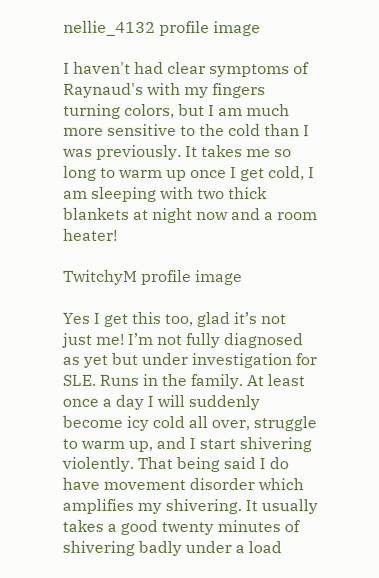nellie_4132 profile image

I haven't had clear symptoms of Raynaud's with my fingers turning colors, but I am much more sensitive to the cold than I was previously. It takes me so long to warm up once I get cold, I am sleeping with two thick blankets at night now and a room heater!

TwitchyM profile image

Yes I get this too, glad it’s not just me! I’m not fully diagnosed as yet but under investigation for SLE. Runs in the family. At least once a day I will suddenly become icy cold all over, struggle to warm up, and I start shivering violently. That being said I do have movement disorder which amplifies my shivering. It usually takes a good twenty minutes of shivering badly under a load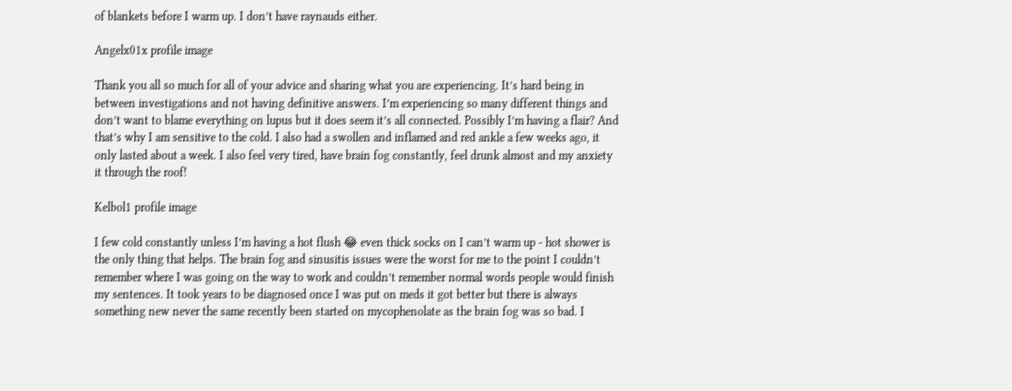of blankets before I warm up. I don’t have raynauds either.

Angelx01x profile image

Thank you all so much for all of your advice and sharing what you are experiencing. It’s hard being in between investigations and not having definitive answers. I’m experiencing so many different things and don’t want to blame everything on lupus but it does seem it’s all connected. Possibly I’m having a flair? And that’s why I am sensitive to the cold. I also had a swollen and inflamed and red ankle a few weeks ago, it only lasted about a week. I also feel very tired, have brain fog constantly, feel drunk almost and my anxiety it through the roof!

Kelbol1 profile image

I few cold constantly unless I’m having a hot flush 😂 even thick socks on I can’t warm up - hot shower is the only thing that helps. The brain fog and sinusitis issues were the worst for me to the point I couldn’t remember where I was going on the way to work and couldn’t remember normal words people would finish my sentences. It took years to be diagnosed once I was put on meds it got better but there is always something new never the same recently been started on mycophenolate as the brain fog was so bad. I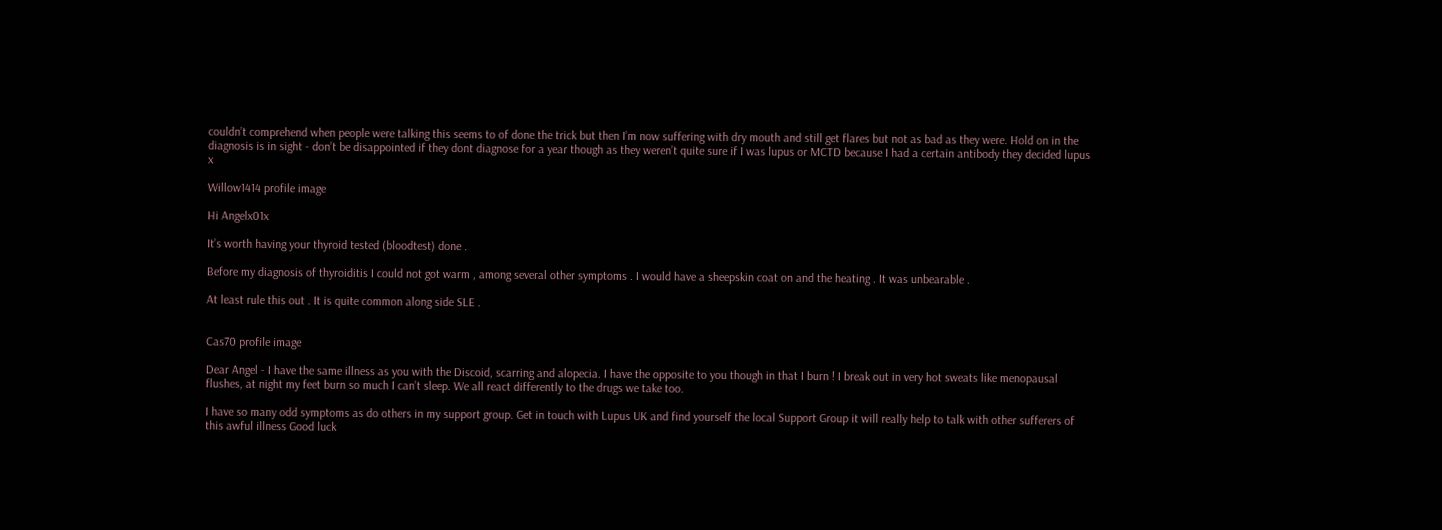couldn’t comprehend when people were talking this seems to of done the trick but then I’m now suffering with dry mouth and still get flares but not as bad as they were. Hold on in the diagnosis is in sight - don’t be disappointed if they dont diagnose for a year though as they weren’t quite sure if I was lupus or MCTD because I had a certain antibody they decided lupus x

Willow1414 profile image

Hi Angelx01x

It’s worth having your thyroid tested (bloodtest) done .

Before my diagnosis of thyroiditis I could not got warm , among several other symptoms . I would have a sheepskin coat on and the heating . It was unbearable .

At least rule this out . It is quite common along side SLE .


Cas70 profile image

Dear Angel - I have the same illness as you with the Discoid, scarring and alopecia. I have the opposite to you though in that I burn ! I break out in very hot sweats like menopausal flushes, at night my feet burn so much I can’t sleep. We all react differently to the drugs we take too.

I have so many odd symptoms as do others in my support group. Get in touch with Lupus UK and find yourself the local Support Group it will really help to talk with other sufferers of this awful illness Good luck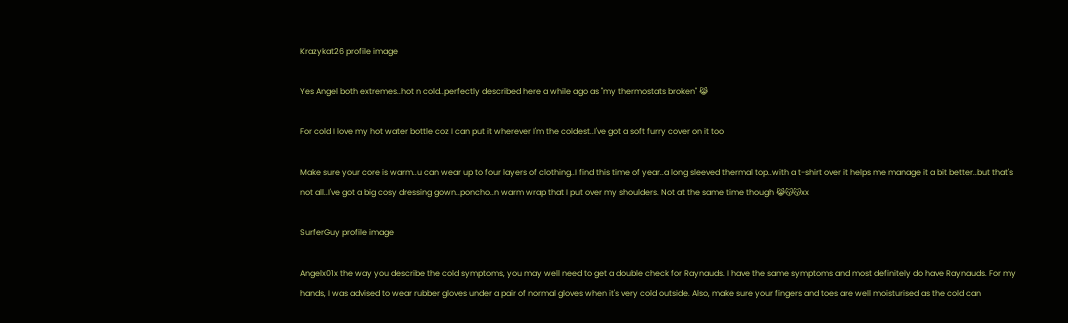Krazykat26 profile image

Yes Angel both extremes..hot n cold..perfectly described here a while ago as "my thermostats broken" 😹

For cold I love my hot water bottle coz I can put it wherever I'm the coldest..I've got a soft furry cover on it too

Make sure your core is warm..u can wear up to four layers of clothing..I find this time of year..a long sleeved thermal top..with a t-shirt over it helps me manage it a bit better..but that's not all..I've got a big cosy dressing gown..poncho..n warm wrap that I put over my shoulders. Not at the same time though 😹😽😽xx

SurferGuy profile image

Angelx01x the way you describe the cold symptoms, you may well need to get a double check for Raynauds. I have the same symptoms and most definitely do have Raynauds. For my hands, I was advised to wear rubber gloves under a pair of normal gloves when it's very cold outside. Also, make sure your fingers and toes are well moisturised as the cold can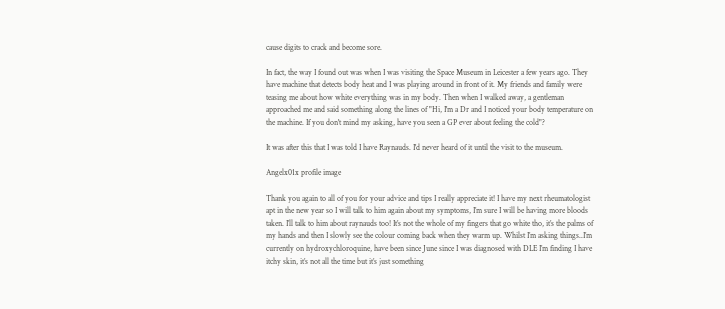cause digits to crack and become sore.

In fact, the way I found out was when I was visiting the Space Museum in Leicester a few years ago. They have machine that detects body heat and I was playing around in front of it. My friends and family were teasing me about how white everything was in my body. Then when I walked away, a gentleman approached me and said something along the lines of "Hi, I'm a Dr and I noticed your body temperature on the machine. If you don't mind my asking, have you seen a GP ever about feeling the cold"?

It was after this that I was told I have Raynauds. I'd never heard of it until the visit to the museum.

Angelx01x profile image

Thank you again to all of you for your advice and tips I really appreciate it! I have my next rheumatologist apt in the new year so I will talk to him again about my symptoms, I’m sure I will be having more bloods taken. I’ll talk to him about raynauds too! It’s not the whole of my fingers that go white tho, it’s the palms of my hands and then I slowly see the colour coming back when they warm up. Whilst I’m asking things..I’m currently on hydroxychloroquine, have been since June since I was diagnosed with DLE I’m finding I have itchy skin, it’s not all the time but it’s just something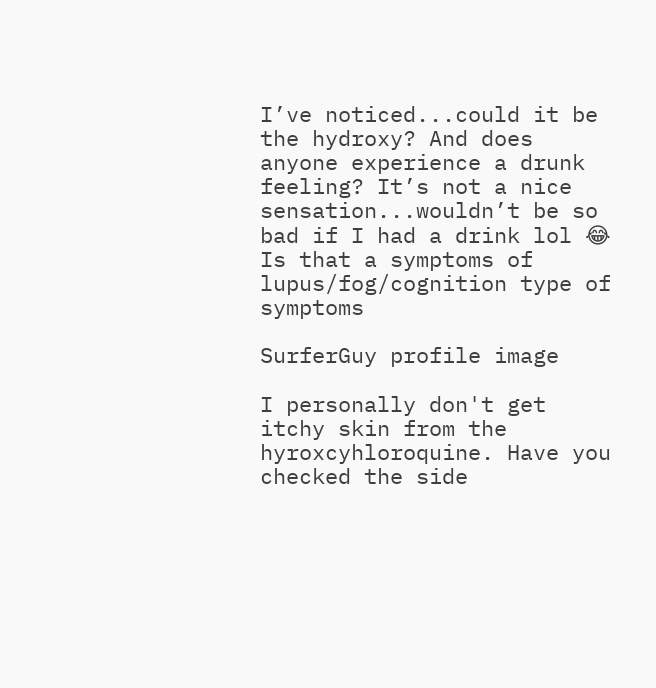I’ve noticed...could it be the hydroxy? And does anyone experience a drunk feeling? It’s not a nice sensation...wouldn’t be so bad if I had a drink lol 😂 Is that a symptoms of lupus/fog/cognition type of symptoms

SurferGuy profile image

I personally don't get itchy skin from the hyroxcyhloroquine. Have you checked the side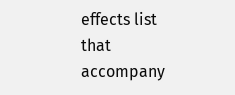effects list that accompany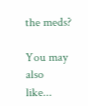the meds?

You may also like...